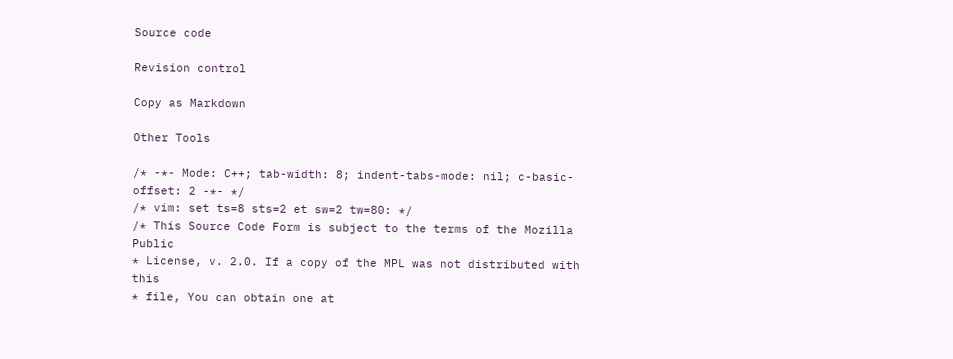Source code

Revision control

Copy as Markdown

Other Tools

/* -*- Mode: C++; tab-width: 8; indent-tabs-mode: nil; c-basic-offset: 2 -*- */
/* vim: set ts=8 sts=2 et sw=2 tw=80: */
/* This Source Code Form is subject to the terms of the Mozilla Public
* License, v. 2.0. If a copy of the MPL was not distributed with this
* file, You can obtain one at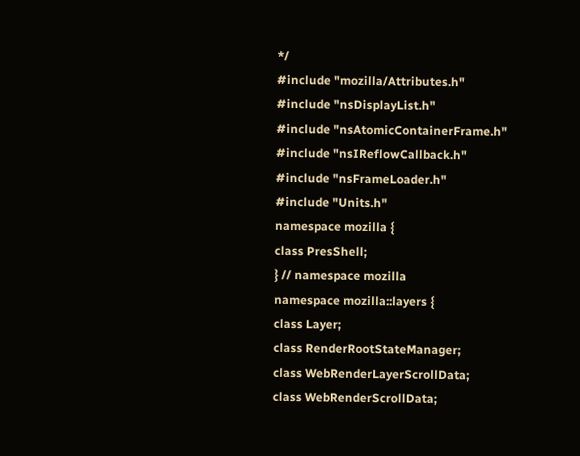*/
#include "mozilla/Attributes.h"
#include "nsDisplayList.h"
#include "nsAtomicContainerFrame.h"
#include "nsIReflowCallback.h"
#include "nsFrameLoader.h"
#include "Units.h"
namespace mozilla {
class PresShell;
} // namespace mozilla
namespace mozilla::layers {
class Layer;
class RenderRootStateManager;
class WebRenderLayerScrollData;
class WebRenderScrollData;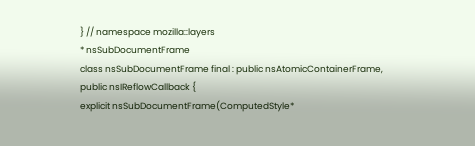} // namespace mozilla::layers
* nsSubDocumentFrame
class nsSubDocumentFrame final : public nsAtomicContainerFrame,
public nsIReflowCallback {
explicit nsSubDocumentFrame(ComputedStyle*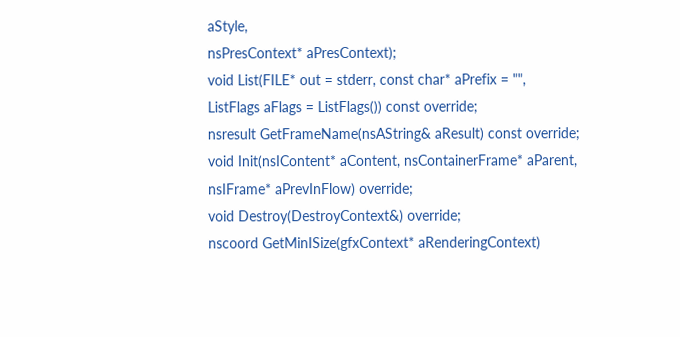aStyle,
nsPresContext* aPresContext);
void List(FILE* out = stderr, const char* aPrefix = "",
ListFlags aFlags = ListFlags()) const override;
nsresult GetFrameName(nsAString& aResult) const override;
void Init(nsIContent* aContent, nsContainerFrame* aParent,
nsIFrame* aPrevInFlow) override;
void Destroy(DestroyContext&) override;
nscoord GetMinISize(gfxContext* aRenderingContext)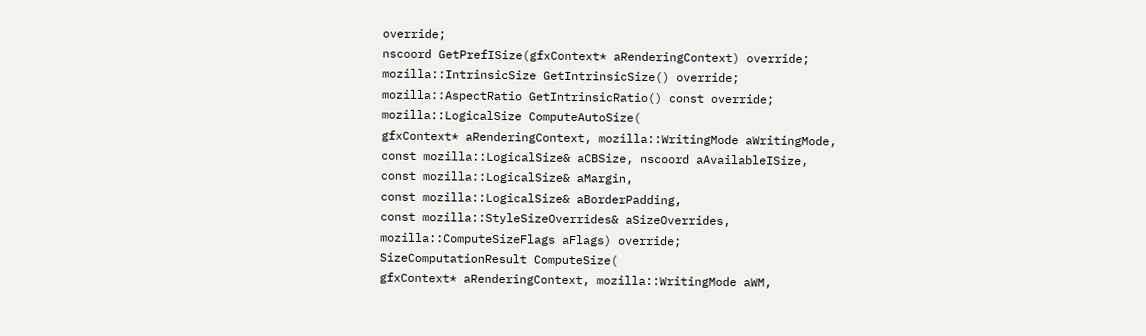override;
nscoord GetPrefISize(gfxContext* aRenderingContext) override;
mozilla::IntrinsicSize GetIntrinsicSize() override;
mozilla::AspectRatio GetIntrinsicRatio() const override;
mozilla::LogicalSize ComputeAutoSize(
gfxContext* aRenderingContext, mozilla::WritingMode aWritingMode,
const mozilla::LogicalSize& aCBSize, nscoord aAvailableISize,
const mozilla::LogicalSize& aMargin,
const mozilla::LogicalSize& aBorderPadding,
const mozilla::StyleSizeOverrides& aSizeOverrides,
mozilla::ComputeSizeFlags aFlags) override;
SizeComputationResult ComputeSize(
gfxContext* aRenderingContext, mozilla::WritingMode aWM,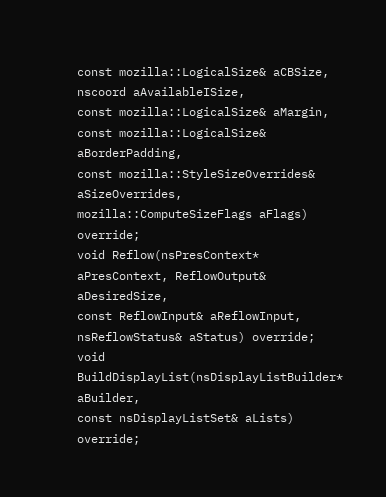const mozilla::LogicalSize& aCBSize, nscoord aAvailableISize,
const mozilla::LogicalSize& aMargin,
const mozilla::LogicalSize& aBorderPadding,
const mozilla::StyleSizeOverrides& aSizeOverrides,
mozilla::ComputeSizeFlags aFlags) override;
void Reflow(nsPresContext* aPresContext, ReflowOutput& aDesiredSize,
const ReflowInput& aReflowInput,
nsReflowStatus& aStatus) override;
void BuildDisplayList(nsDisplayListBuilder* aBuilder,
const nsDisplayListSet& aLists) override;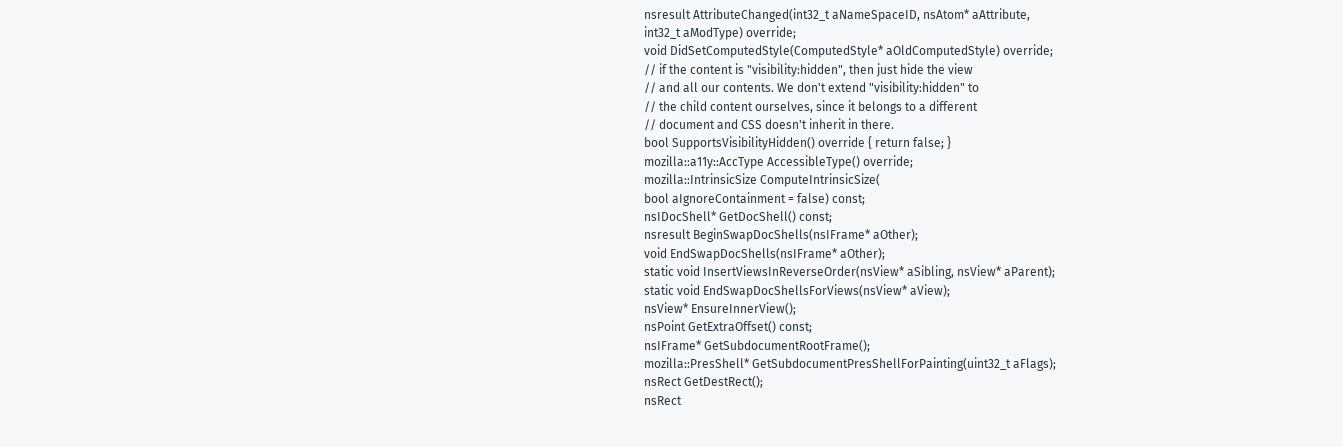nsresult AttributeChanged(int32_t aNameSpaceID, nsAtom* aAttribute,
int32_t aModType) override;
void DidSetComputedStyle(ComputedStyle* aOldComputedStyle) override;
// if the content is "visibility:hidden", then just hide the view
// and all our contents. We don't extend "visibility:hidden" to
// the child content ourselves, since it belongs to a different
// document and CSS doesn't inherit in there.
bool SupportsVisibilityHidden() override { return false; }
mozilla::a11y::AccType AccessibleType() override;
mozilla::IntrinsicSize ComputeIntrinsicSize(
bool aIgnoreContainment = false) const;
nsIDocShell* GetDocShell() const;
nsresult BeginSwapDocShells(nsIFrame* aOther);
void EndSwapDocShells(nsIFrame* aOther);
static void InsertViewsInReverseOrder(nsView* aSibling, nsView* aParent);
static void EndSwapDocShellsForViews(nsView* aView);
nsView* EnsureInnerView();
nsPoint GetExtraOffset() const;
nsIFrame* GetSubdocumentRootFrame();
mozilla::PresShell* GetSubdocumentPresShellForPainting(uint32_t aFlags);
nsRect GetDestRect();
nsRect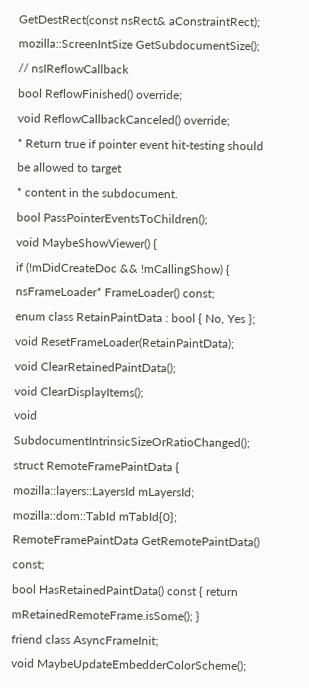GetDestRect(const nsRect& aConstraintRect);
mozilla::ScreenIntSize GetSubdocumentSize();
// nsIReflowCallback
bool ReflowFinished() override;
void ReflowCallbackCanceled() override;
* Return true if pointer event hit-testing should be allowed to target
* content in the subdocument.
bool PassPointerEventsToChildren();
void MaybeShowViewer() {
if (!mDidCreateDoc && !mCallingShow) {
nsFrameLoader* FrameLoader() const;
enum class RetainPaintData : bool { No, Yes };
void ResetFrameLoader(RetainPaintData);
void ClearRetainedPaintData();
void ClearDisplayItems();
void SubdocumentIntrinsicSizeOrRatioChanged();
struct RemoteFramePaintData {
mozilla::layers::LayersId mLayersId;
mozilla::dom::TabId mTabId{0};
RemoteFramePaintData GetRemotePaintData() const;
bool HasRetainedPaintData() const { return mRetainedRemoteFrame.isSome(); }
friend class AsyncFrameInit;
void MaybeUpdateEmbedderColorScheme();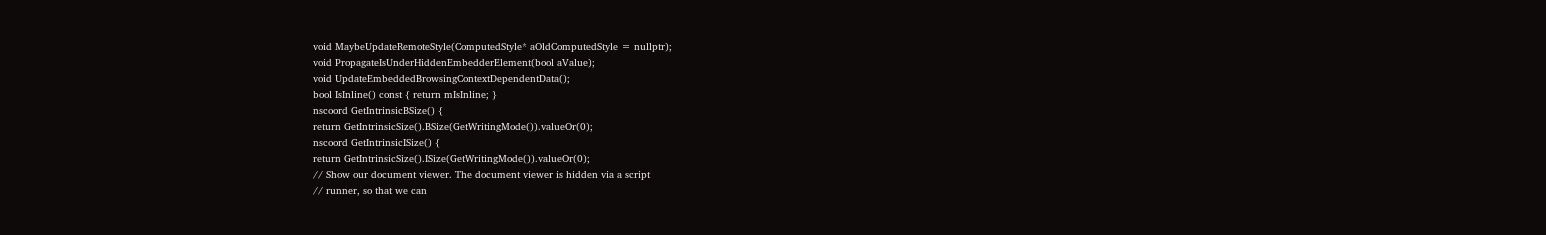void MaybeUpdateRemoteStyle(ComputedStyle* aOldComputedStyle = nullptr);
void PropagateIsUnderHiddenEmbedderElement(bool aValue);
void UpdateEmbeddedBrowsingContextDependentData();
bool IsInline() const { return mIsInline; }
nscoord GetIntrinsicBSize() {
return GetIntrinsicSize().BSize(GetWritingMode()).valueOr(0);
nscoord GetIntrinsicISize() {
return GetIntrinsicSize().ISize(GetWritingMode()).valueOr(0);
// Show our document viewer. The document viewer is hidden via a script
// runner, so that we can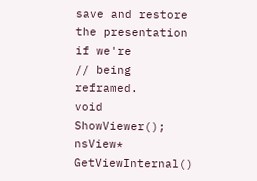save and restore the presentation if we're
// being reframed.
void ShowViewer();
nsView* GetViewInternal()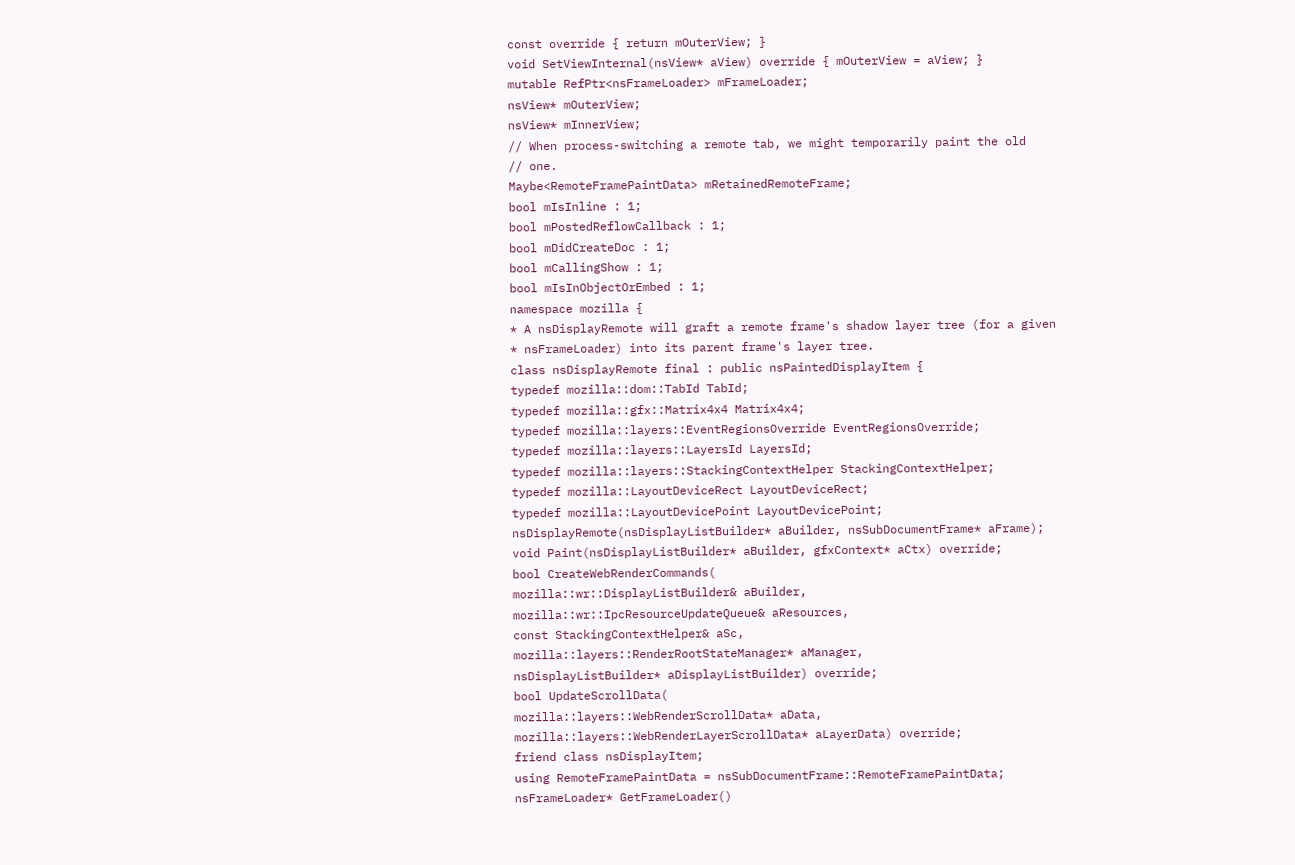const override { return mOuterView; }
void SetViewInternal(nsView* aView) override { mOuterView = aView; }
mutable RefPtr<nsFrameLoader> mFrameLoader;
nsView* mOuterView;
nsView* mInnerView;
// When process-switching a remote tab, we might temporarily paint the old
// one.
Maybe<RemoteFramePaintData> mRetainedRemoteFrame;
bool mIsInline : 1;
bool mPostedReflowCallback : 1;
bool mDidCreateDoc : 1;
bool mCallingShow : 1;
bool mIsInObjectOrEmbed : 1;
namespace mozilla {
* A nsDisplayRemote will graft a remote frame's shadow layer tree (for a given
* nsFrameLoader) into its parent frame's layer tree.
class nsDisplayRemote final : public nsPaintedDisplayItem {
typedef mozilla::dom::TabId TabId;
typedef mozilla::gfx::Matrix4x4 Matrix4x4;
typedef mozilla::layers::EventRegionsOverride EventRegionsOverride;
typedef mozilla::layers::LayersId LayersId;
typedef mozilla::layers::StackingContextHelper StackingContextHelper;
typedef mozilla::LayoutDeviceRect LayoutDeviceRect;
typedef mozilla::LayoutDevicePoint LayoutDevicePoint;
nsDisplayRemote(nsDisplayListBuilder* aBuilder, nsSubDocumentFrame* aFrame);
void Paint(nsDisplayListBuilder* aBuilder, gfxContext* aCtx) override;
bool CreateWebRenderCommands(
mozilla::wr::DisplayListBuilder& aBuilder,
mozilla::wr::IpcResourceUpdateQueue& aResources,
const StackingContextHelper& aSc,
mozilla::layers::RenderRootStateManager* aManager,
nsDisplayListBuilder* aDisplayListBuilder) override;
bool UpdateScrollData(
mozilla::layers::WebRenderScrollData* aData,
mozilla::layers::WebRenderLayerScrollData* aLayerData) override;
friend class nsDisplayItem;
using RemoteFramePaintData = nsSubDocumentFrame::RemoteFramePaintData;
nsFrameLoader* GetFrameLoader()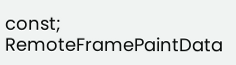const;
RemoteFramePaintData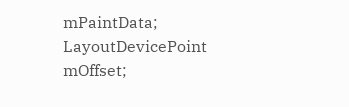mPaintData;
LayoutDevicePoint mOffset;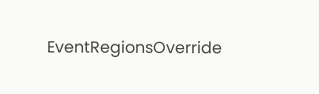EventRegionsOverride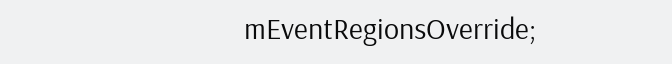mEventRegionsOverride;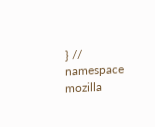} // namespace mozilla